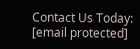Contact Us Today: [email protected]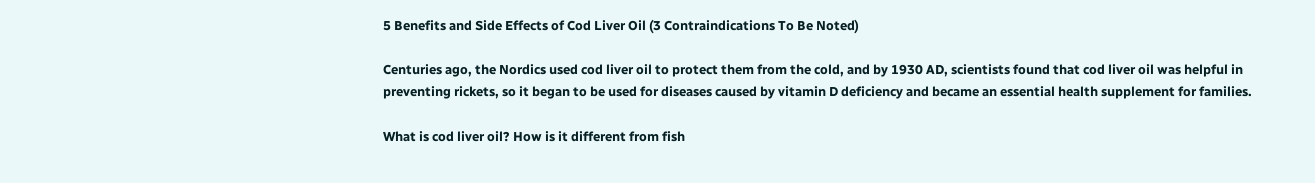5 Benefits and Side Effects of Cod Liver Oil (3 Contraindications To Be Noted)

Centuries ago, the Nordics used cod liver oil to protect them from the cold, and by 1930 AD, scientists found that cod liver oil was helpful in preventing rickets, so it began to be used for diseases caused by vitamin D deficiency and became an essential health supplement for families.

What is cod liver oil? How is it different from fish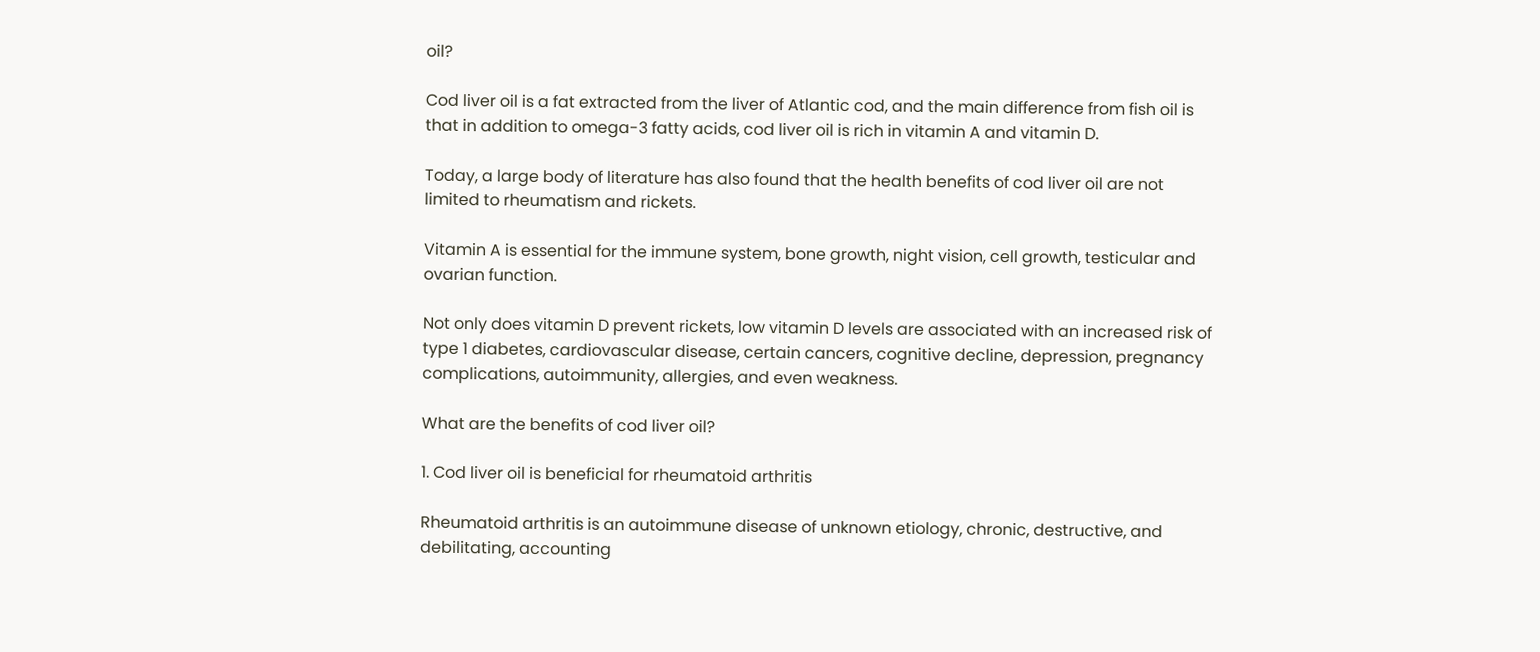oil?

Cod liver oil is a fat extracted from the liver of Atlantic cod, and the main difference from fish oil is that in addition to omega-3 fatty acids, cod liver oil is rich in vitamin A and vitamin D.

Today, a large body of literature has also found that the health benefits of cod liver oil are not limited to rheumatism and rickets.

Vitamin A is essential for the immune system, bone growth, night vision, cell growth, testicular and ovarian function.

Not only does vitamin D prevent rickets, low vitamin D levels are associated with an increased risk of type 1 diabetes, cardiovascular disease, certain cancers, cognitive decline, depression, pregnancy complications, autoimmunity, allergies, and even weakness.

What are the benefits of cod liver oil?

1. Cod liver oil is beneficial for rheumatoid arthritis

Rheumatoid arthritis is an autoimmune disease of unknown etiology, chronic, destructive, and debilitating, accounting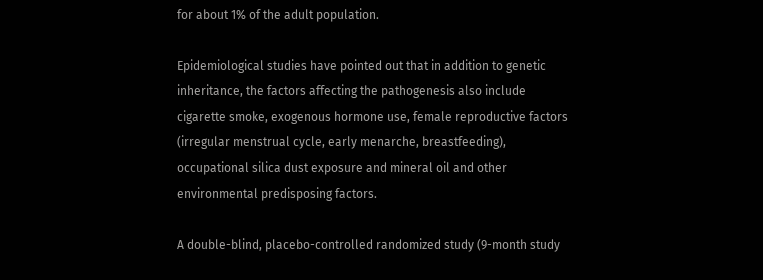for about 1% of the adult population.

Epidemiological studies have pointed out that in addition to genetic inheritance, the factors affecting the pathogenesis also include cigarette smoke, exogenous hormone use, female reproductive factors (irregular menstrual cycle, early menarche, breastfeeding), occupational silica dust exposure and mineral oil and other environmental predisposing factors.

A double-blind, placebo-controlled randomized study (9-month study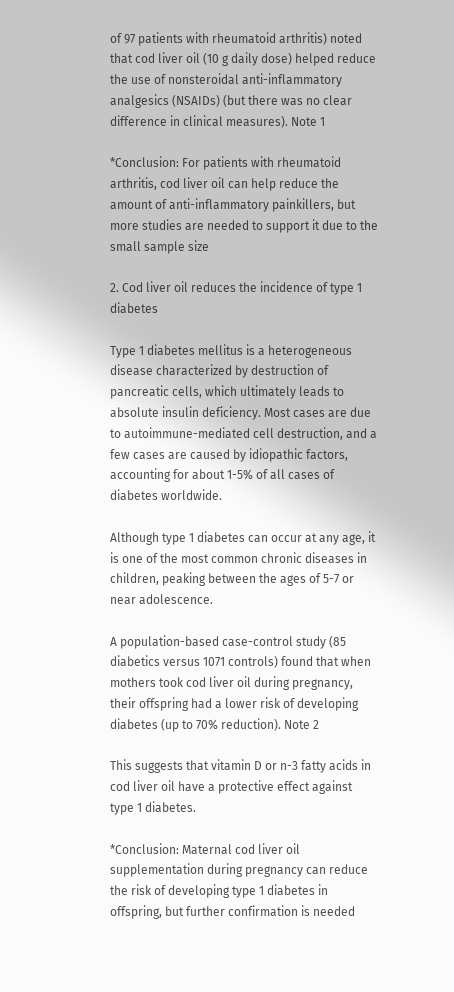of 97 patients with rheumatoid arthritis) noted that cod liver oil (10 g daily dose) helped reduce the use of nonsteroidal anti-inflammatory analgesics (NSAIDs) (but there was no clear difference in clinical measures). Note 1

*Conclusion: For patients with rheumatoid arthritis, cod liver oil can help reduce the amount of anti-inflammatory painkillers, but more studies are needed to support it due to the small sample size

2. Cod liver oil reduces the incidence of type 1 diabetes

Type 1 diabetes mellitus is a heterogeneous disease characterized by destruction of pancreatic cells, which ultimately leads to absolute insulin deficiency. Most cases are due to autoimmune-mediated cell destruction, and a few cases are caused by idiopathic factors, accounting for about 1-5% of all cases of diabetes worldwide.

Although type 1 diabetes can occur at any age, it is one of the most common chronic diseases in children, peaking between the ages of 5-7 or near adolescence.

A population-based case-control study (85 diabetics versus 1071 controls) found that when mothers took cod liver oil during pregnancy, their offspring had a lower risk of developing diabetes (up to 70% reduction). Note 2

This suggests that vitamin D or n-3 fatty acids in cod liver oil have a protective effect against type 1 diabetes.

*Conclusion: Maternal cod liver oil supplementation during pregnancy can reduce the risk of developing type 1 diabetes in offspring, but further confirmation is needed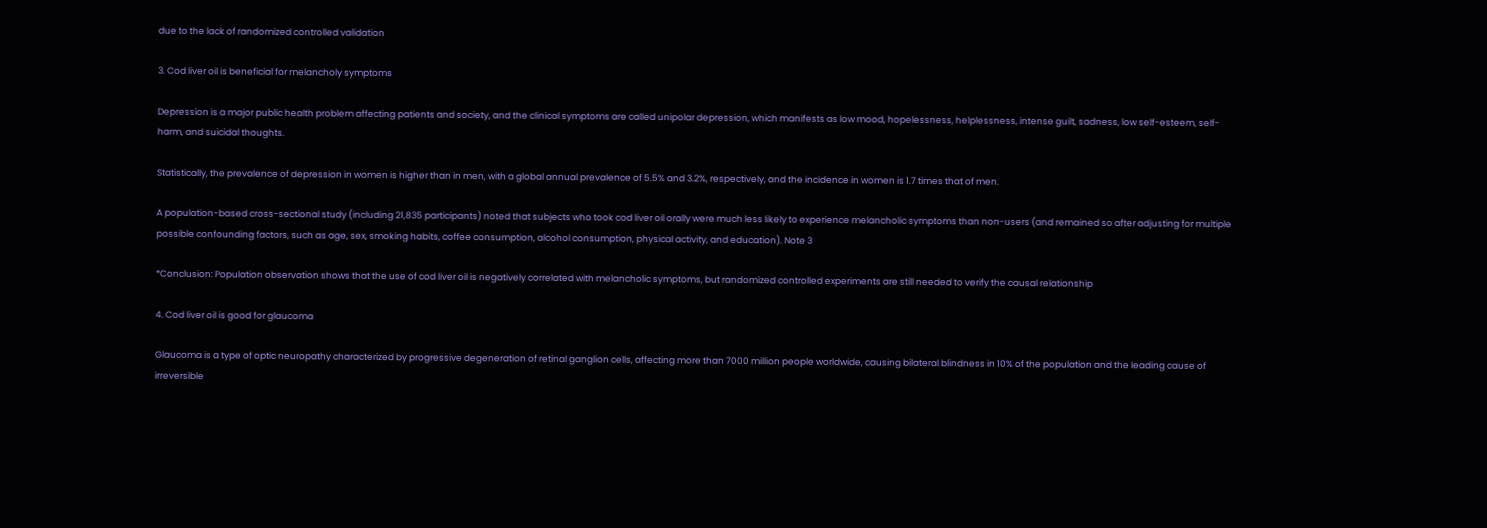due to the lack of randomized controlled validation

3. Cod liver oil is beneficial for melancholy symptoms

Depression is a major public health problem affecting patients and society, and the clinical symptoms are called unipolar depression, which manifests as low mood, hopelessness, helplessness, intense guilt, sadness, low self-esteem, self-harm, and suicidal thoughts.

Statistically, the prevalence of depression in women is higher than in men, with a global annual prevalence of 5.5% and 3.2%, respectively, and the incidence in women is 1.7 times that of men.

A population-based cross-sectional study (including 21,835 participants) noted that subjects who took cod liver oil orally were much less likely to experience melancholic symptoms than non-users (and remained so after adjusting for multiple possible confounding factors, such as age, sex, smoking habits, coffee consumption, alcohol consumption, physical activity, and education). Note 3

*Conclusion: Population observation shows that the use of cod liver oil is negatively correlated with melancholic symptoms, but randomized controlled experiments are still needed to verify the causal relationship

4. Cod liver oil is good for glaucoma

Glaucoma is a type of optic neuropathy characterized by progressive degeneration of retinal ganglion cells, affecting more than 7000 million people worldwide, causing bilateral blindness in 10% of the population and the leading cause of irreversible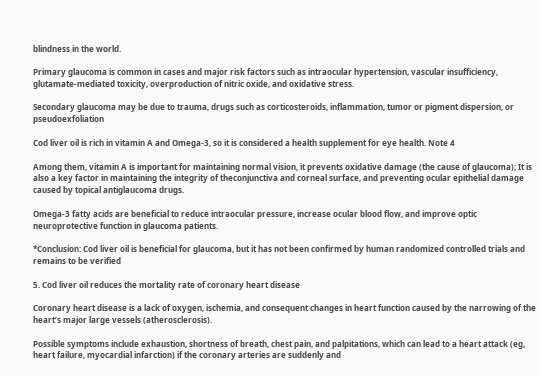blindness in the world.

Primary glaucoma is common in cases and major risk factors such as intraocular hypertension, vascular insufficiency, glutamate-mediated toxicity, overproduction of nitric oxide, and oxidative stress.

Secondary glaucoma may be due to trauma, drugs such as corticosteroids, inflammation, tumor or pigment dispersion, or pseudoexfoliation

Cod liver oil is rich in vitamin A and Omega-3, so it is considered a health supplement for eye health. Note 4

Among them, vitamin A is important for maintaining normal vision, it prevents oxidative damage (the cause of glaucoma); It is also a key factor in maintaining the integrity of theconjunctiva and corneal surface, and preventing ocular epithelial damage caused by topical antiglaucoma drugs.

Omega-3 fatty acids are beneficial to reduce intraocular pressure, increase ocular blood flow, and improve optic neuroprotective function in glaucoma patients.

*Conclusion: Cod liver oil is beneficial for glaucoma, but it has not been confirmed by human randomized controlled trials and remains to be verified

5. Cod liver oil reduces the mortality rate of coronary heart disease

Coronary heart disease is a lack of oxygen, ischemia, and consequent changes in heart function caused by the narrowing of the heart’s major large vessels (atherosclerosis).

Possible symptoms include exhaustion, shortness of breath, chest pain, and palpitations, which can lead to a heart attack (eg, heart failure, myocardial infarction) if the coronary arteries are suddenly and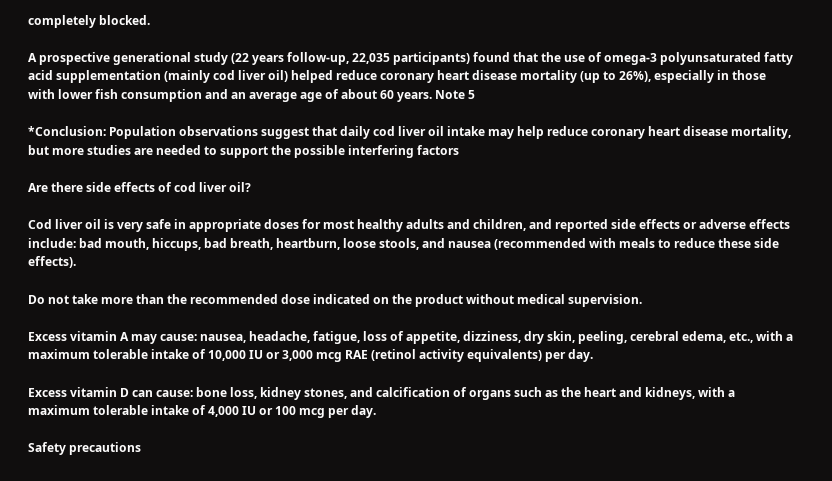completely blocked.

A prospective generational study (22 years follow-up, 22,035 participants) found that the use of omega-3 polyunsaturated fatty acid supplementation (mainly cod liver oil) helped reduce coronary heart disease mortality (up to 26%), especially in those with lower fish consumption and an average age of about 60 years. Note 5

*Conclusion: Population observations suggest that daily cod liver oil intake may help reduce coronary heart disease mortality, but more studies are needed to support the possible interfering factors

Are there side effects of cod liver oil?

Cod liver oil is very safe in appropriate doses for most healthy adults and children, and reported side effects or adverse effects include: bad mouth, hiccups, bad breath, heartburn, loose stools, and nausea (recommended with meals to reduce these side effects).

Do not take more than the recommended dose indicated on the product without medical supervision.

Excess vitamin A may cause: nausea, headache, fatigue, loss of appetite, dizziness, dry skin, peeling, cerebral edema, etc., with a maximum tolerable intake of 10,000 IU or 3,000 mcg RAE (retinol activity equivalents) per day.

Excess vitamin D can cause: bone loss, kidney stones, and calcification of organs such as the heart and kidneys, with a maximum tolerable intake of 4,000 IU or 100 mcg per day.

Safety precautions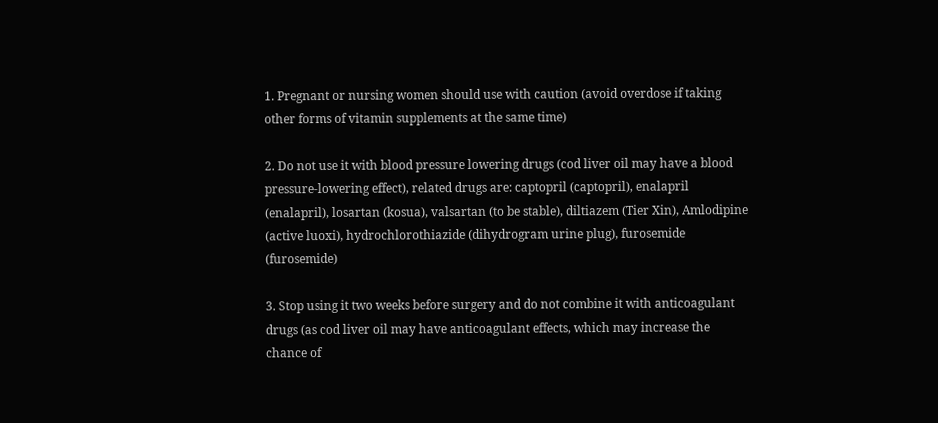1. Pregnant or nursing women should use with caution (avoid overdose if taking other forms of vitamin supplements at the same time)

2. Do not use it with blood pressure lowering drugs (cod liver oil may have a blood pressure-lowering effect), related drugs are: captopril (captopril), enalapril (enalapril), losartan (kosua), valsartan (to be stable), diltiazem (Tier Xin), Amlodipine (active luoxi), hydrochlorothiazide (dihydrogram urine plug), furosemide (furosemide)

3. Stop using it two weeks before surgery and do not combine it with anticoagulant drugs (as cod liver oil may have anticoagulant effects, which may increase the chance of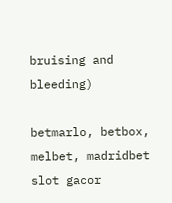bruising and bleeding)

betmarlo, betbox, melbet, madridbet
slot gacor